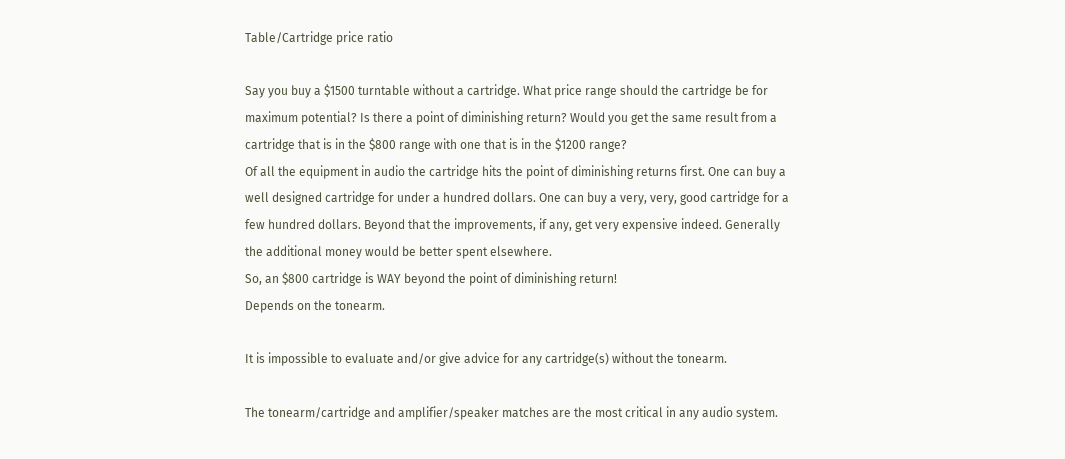Table/Cartridge price ratio

Say you buy a $1500 turntable without a cartridge. What price range should the cartridge be for maximum potential? Is there a point of diminishing return? Would you get the same result from a cartridge that is in the $800 range with one that is in the $1200 range?
Of all the equipment in audio the cartridge hits the point of diminishing returns first. One can buy a well designed cartridge for under a hundred dollars. One can buy a very, very, good cartridge for a few hundred dollars. Beyond that the improvements, if any, get very expensive indeed. Generally the additional money would be better spent elsewhere.
So, an $800 cartridge is WAY beyond the point of diminishing return!
Depends on the tonearm.

It is impossible to evaluate and/or give advice for any cartridge(s) without the tonearm.

The tonearm/cartridge and amplifier/speaker matches are the most critical in any audio system.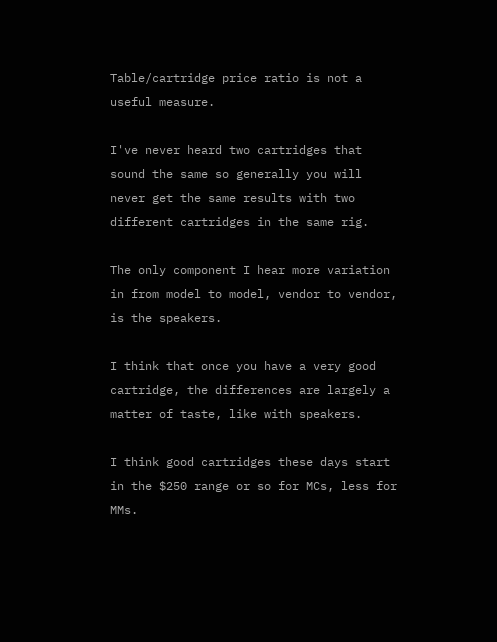Table/cartridge price ratio is not a useful measure.

I've never heard two cartridges that sound the same so generally you will never get the same results with two different cartridges in the same rig.

The only component I hear more variation in from model to model, vendor to vendor, is the speakers.

I think that once you have a very good cartridge, the differences are largely a matter of taste, like with speakers.

I think good cartridges these days start in the $250 range or so for MCs, less for MMs.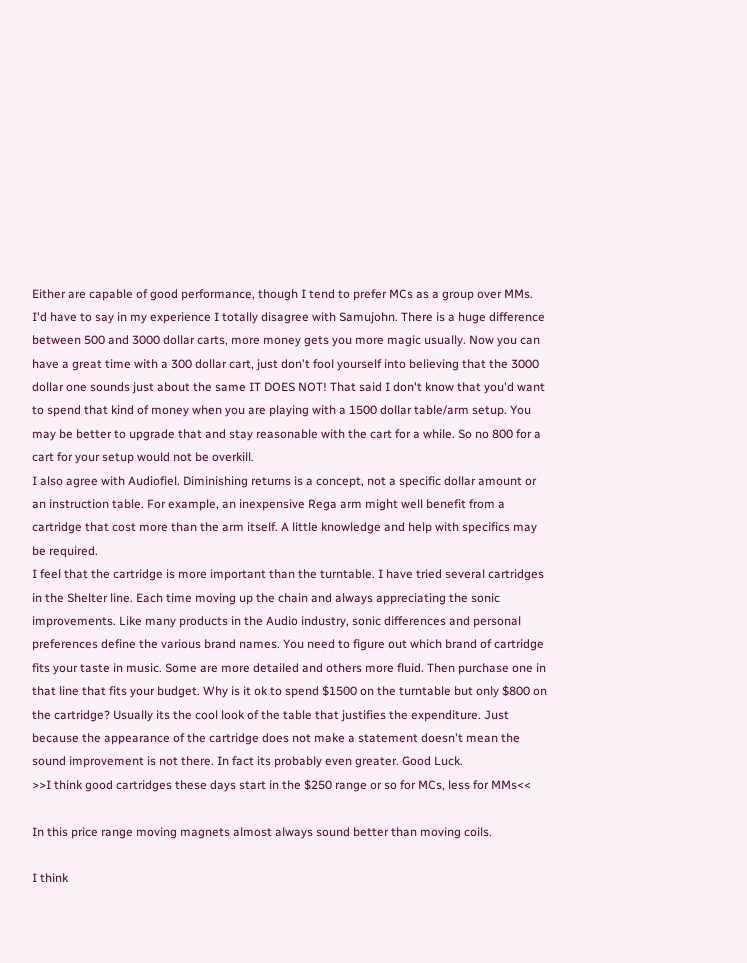Either are capable of good performance, though I tend to prefer MCs as a group over MMs.
I'd have to say in my experience I totally disagree with Samujohn. There is a huge difference between 500 and 3000 dollar carts, more money gets you more magic usually. Now you can have a great time with a 300 dollar cart, just don't fool yourself into believing that the 3000 dollar one sounds just about the same IT DOES NOT! That said I don't know that you'd want to spend that kind of money when you are playing with a 1500 dollar table/arm setup. You may be better to upgrade that and stay reasonable with the cart for a while. So no 800 for a cart for your setup would not be overkill.
I also agree with Audiofiel. Diminishing returns is a concept, not a specific dollar amount or an instruction table. For example, an inexpensive Rega arm might well benefit from a cartridge that cost more than the arm itself. A little knowledge and help with specifics may be required.
I feel that the cartridge is more important than the turntable. I have tried several cartridges in the Shelter line. Each time moving up the chain and always appreciating the sonic improvements. Like many products in the Audio industry, sonic differences and personal preferences define the various brand names. You need to figure out which brand of cartridge fits your taste in music. Some are more detailed and others more fluid. Then purchase one in that line that fits your budget. Why is it ok to spend $1500 on the turntable but only $800 on the cartridge? Usually its the cool look of the table that justifies the expenditure. Just because the appearance of the cartridge does not make a statement doesn't mean the sound improvement is not there. In fact its probably even greater. Good Luck.
>>I think good cartridges these days start in the $250 range or so for MCs, less for MMs<<

In this price range moving magnets almost always sound better than moving coils.

I think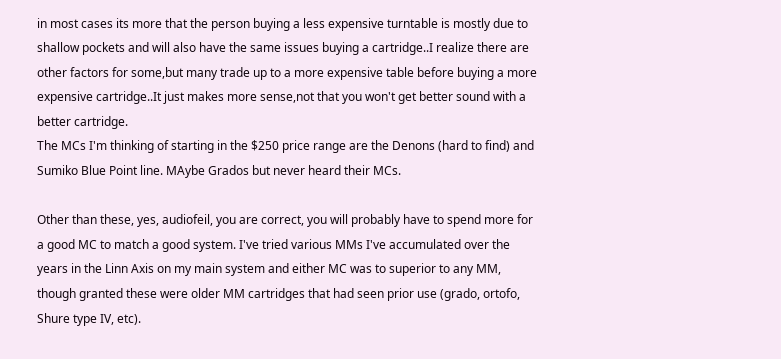in most cases its more that the person buying a less expensive turntable is mostly due to shallow pockets and will also have the same issues buying a cartridge..I realize there are other factors for some,but many trade up to a more expensive table before buying a more expensive cartridge..It just makes more sense,not that you won't get better sound with a better cartridge.
The MCs I'm thinking of starting in the $250 price range are the Denons (hard to find) and Sumiko Blue Point line. MAybe Grados but never heard their MCs.

Other than these, yes, audiofeil, you are correct, you will probably have to spend more for a good MC to match a good system. I've tried various MMs I've accumulated over the years in the Linn Axis on my main system and either MC was to superior to any MM, though granted these were older MM cartridges that had seen prior use (grado, ortofo, Shure type IV, etc).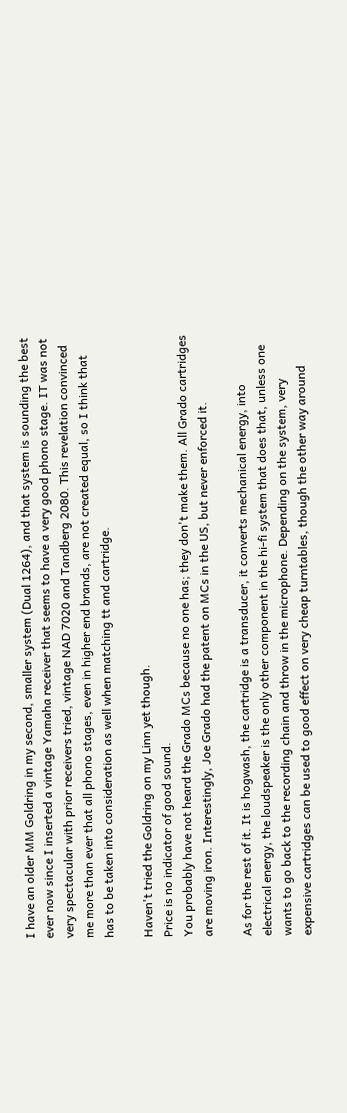I have an older MM Goldring in my second, smaller system (Dual 1264), and that system is sounding the best ever now since I inserted a vintage Yamaha receiver that seems to have a very good phono stage. IT was not very spectacular with prior receivers tried, vintage NAD 7020 and Tandberg 2080. This revelation convinced me more than ever that all phono stages, even in higher end brands, are not created equal, so I think that has to be taken into consideration as well when matching tt and cartridge.

Haven't tried the Goldring on my Linn yet though.
Price is no indicator of good sound.
You probably have not heard the Grado MCs because no one has; they don't make them. All Grado cartridges are moving iron. Interestingly, Joe Grado had the patent on MCs in the US, but never enforced it.

As for the rest of it. It is hogwash, the cartridge is a transducer, it converts mechanical energy, into electrical energy, the loudspeaker is the only other component in the hi-fi system that does that, unless one wants to go back to the recording chain and throw in the microphone. Depending on the system, very expensive cartridges can be used to good effect on very cheap turntables, though the other way around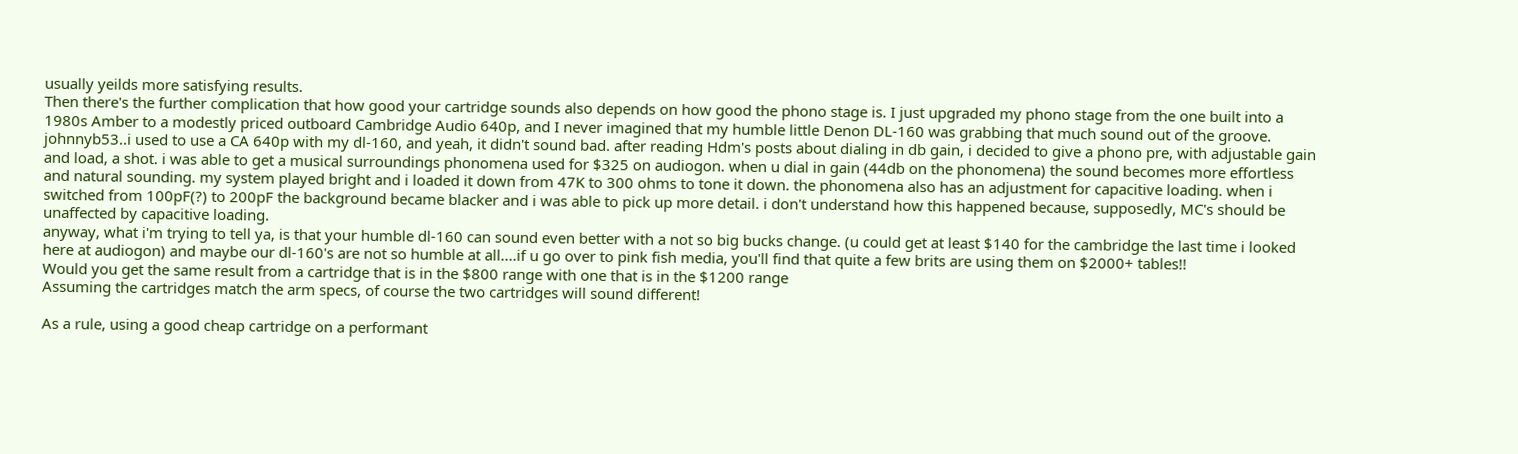usually yeilds more satisfying results.
Then there's the further complication that how good your cartridge sounds also depends on how good the phono stage is. I just upgraded my phono stage from the one built into a 1980s Amber to a modestly priced outboard Cambridge Audio 640p, and I never imagined that my humble little Denon DL-160 was grabbing that much sound out of the groove.
johnnyb53..i used to use a CA 640p with my dl-160, and yeah, it didn't sound bad. after reading Hdm's posts about dialing in db gain, i decided to give a phono pre, with adjustable gain and load, a shot. i was able to get a musical surroundings phonomena used for $325 on audiogon. when u dial in gain (44db on the phonomena) the sound becomes more effortless and natural sounding. my system played bright and i loaded it down from 47K to 300 ohms to tone it down. the phonomena also has an adjustment for capacitive loading. when i switched from 100pF(?) to 200pF the background became blacker and i was able to pick up more detail. i don't understand how this happened because, supposedly, MC's should be unaffected by capacitive loading.
anyway, what i'm trying to tell ya, is that your humble dl-160 can sound even better with a not so big bucks change. (u could get at least $140 for the cambridge the last time i looked here at audiogon) and maybe our dl-160's are not so humble at all....if u go over to pink fish media, you'll find that quite a few brits are using them on $2000+ tables!!
Would you get the same result from a cartridge that is in the $800 range with one that is in the $1200 range
Assuming the cartridges match the arm specs, of course the two cartridges will sound different!

As a rule, using a good cheap cartridge on a performant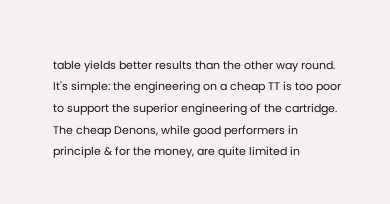table yields better results than the other way round. It's simple: the engineering on a cheap TT is too poor to support the superior engineering of the cartridge.
The cheap Denons, while good performers in principle & for the money, are quite limited in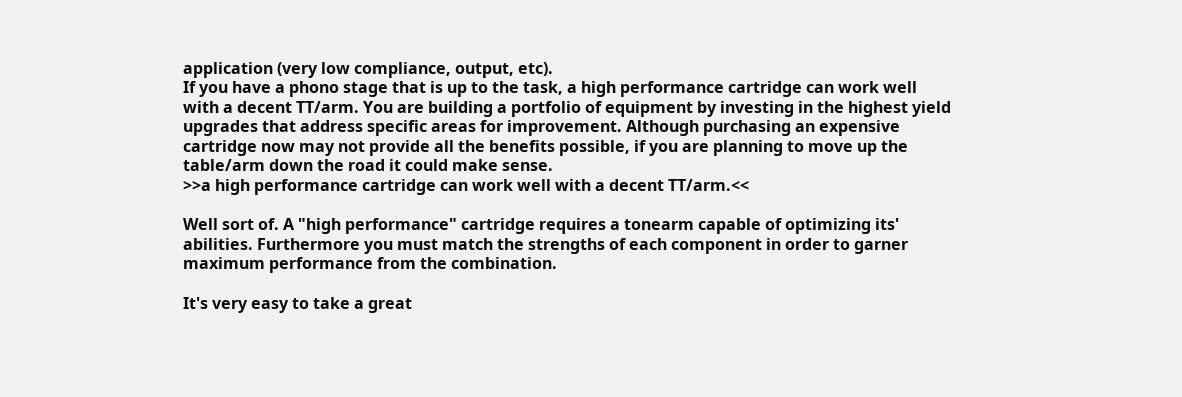application (very low compliance, output, etc).
If you have a phono stage that is up to the task, a high performance cartridge can work well with a decent TT/arm. You are building a portfolio of equipment by investing in the highest yield upgrades that address specific areas for improvement. Although purchasing an expensive cartridge now may not provide all the benefits possible, if you are planning to move up the table/arm down the road it could make sense.
>>a high performance cartridge can work well with a decent TT/arm.<<

Well sort of. A "high performance" cartridge requires a tonearm capable of optimizing its' abilities. Furthermore you must match the strengths of each component in order to garner maximum performance from the combination.

It's very easy to take a great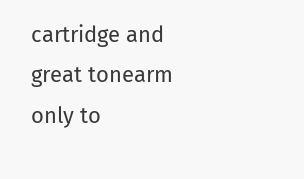cartridge and great tonearm only to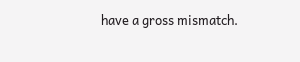have a gross mismatch.